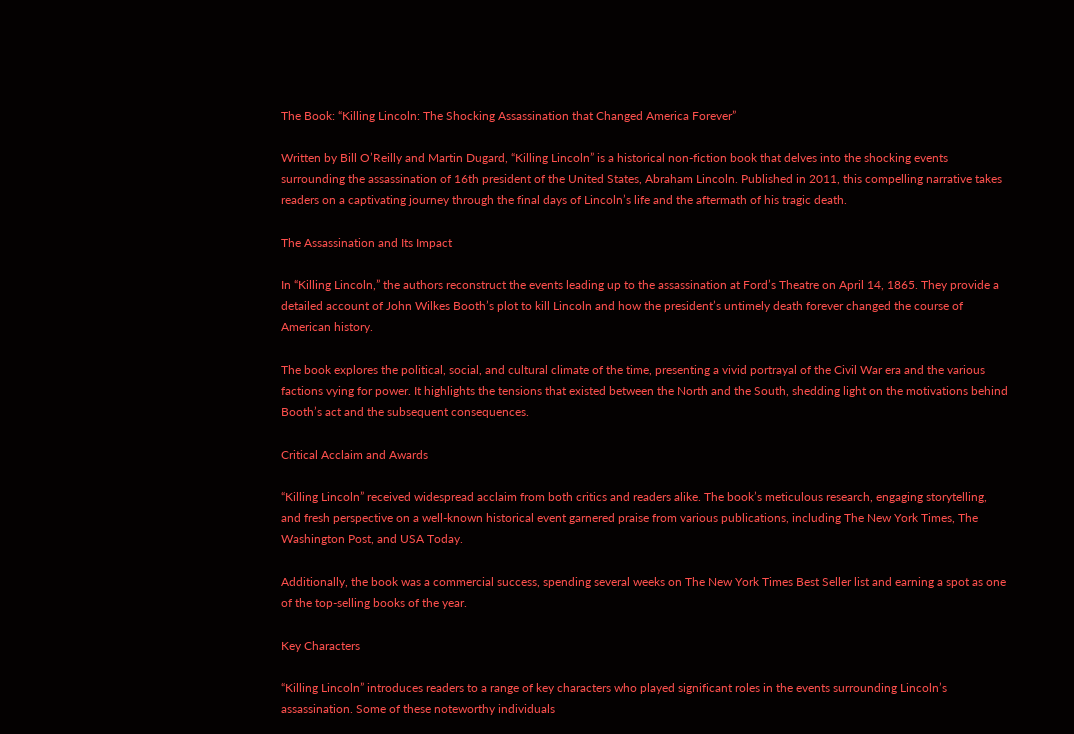The Book: “Killing Lincoln: The Shocking Assassination that Changed America Forever”

Written by Bill O’Reilly and Martin Dugard, “Killing Lincoln” is a historical non-fiction book that delves into the shocking events surrounding the assassination of 16th president of the United States, Abraham Lincoln. Published in 2011, this compelling narrative takes readers on a captivating journey through the final days of Lincoln’s life and the aftermath of his tragic death.

The Assassination and Its Impact

In “Killing Lincoln,” the authors reconstruct the events leading up to the assassination at Ford’s Theatre on April 14, 1865. They provide a detailed account of John Wilkes Booth’s plot to kill Lincoln and how the president’s untimely death forever changed the course of American history.

The book explores the political, social, and cultural climate of the time, presenting a vivid portrayal of the Civil War era and the various factions vying for power. It highlights the tensions that existed between the North and the South, shedding light on the motivations behind Booth’s act and the subsequent consequences.

Critical Acclaim and Awards

“Killing Lincoln” received widespread acclaim from both critics and readers alike. The book’s meticulous research, engaging storytelling, and fresh perspective on a well-known historical event garnered praise from various publications, including The New York Times, The Washington Post, and USA Today.

Additionally, the book was a commercial success, spending several weeks on The New York Times Best Seller list and earning a spot as one of the top-selling books of the year.

Key Characters

“Killing Lincoln” introduces readers to a range of key characters who played significant roles in the events surrounding Lincoln’s assassination. Some of these noteworthy individuals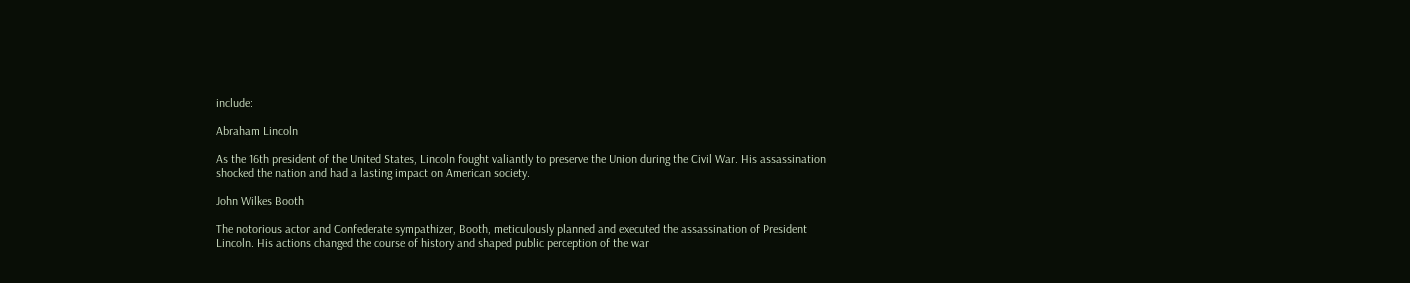include:

Abraham Lincoln

As the 16th president of the United States, Lincoln fought valiantly to preserve the Union during the Civil War. His assassination shocked the nation and had a lasting impact on American society.

John Wilkes Booth

The notorious actor and Confederate sympathizer, Booth, meticulously planned and executed the assassination of President Lincoln. His actions changed the course of history and shaped public perception of the war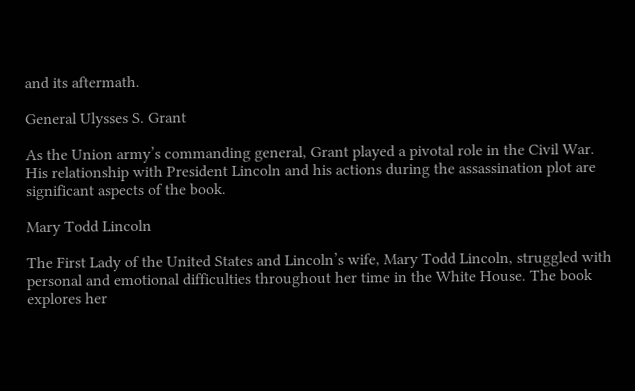and its aftermath.

General Ulysses S. Grant

As the Union army’s commanding general, Grant played a pivotal role in the Civil War. His relationship with President Lincoln and his actions during the assassination plot are significant aspects of the book.

Mary Todd Lincoln

The First Lady of the United States and Lincoln’s wife, Mary Todd Lincoln, struggled with personal and emotional difficulties throughout her time in the White House. The book explores her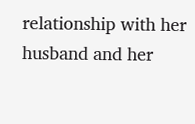relationship with her husband and her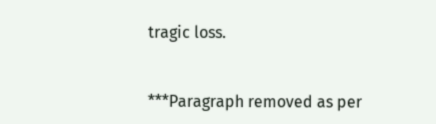tragic loss.


***Paragraph removed as per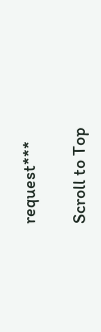request***

Scroll to Top